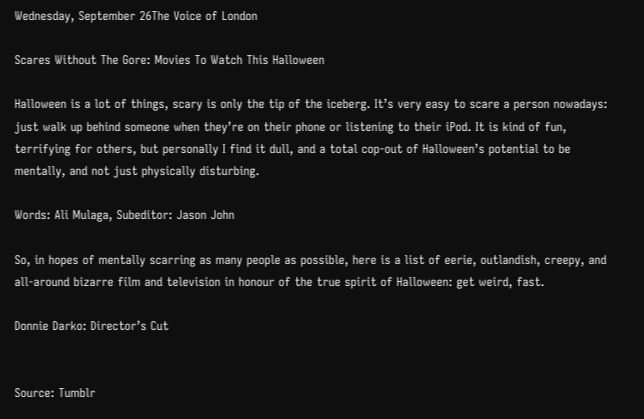Wednesday, September 26The Voice of London

Scares Without The Gore: Movies To Watch This Halloween

Halloween is a lot of things, scary is only the tip of the iceberg. It’s very easy to scare a person nowadays: just walk up behind someone when they’re on their phone or listening to their iPod. It is kind of fun, terrifying for others, but personally I find it dull, and a total cop-out of Halloween’s potential to be mentally, and not just physically disturbing.

Words: Ali Mulaga, Subeditor: Jason John

So, in hopes of mentally scarring as many people as possible, here is a list of eerie, outlandish, creepy, and all-around bizarre film and television in honour of the true spirit of Halloween: get weird, fast.

Donnie Darko: Director’s Cut


Source: Tumblr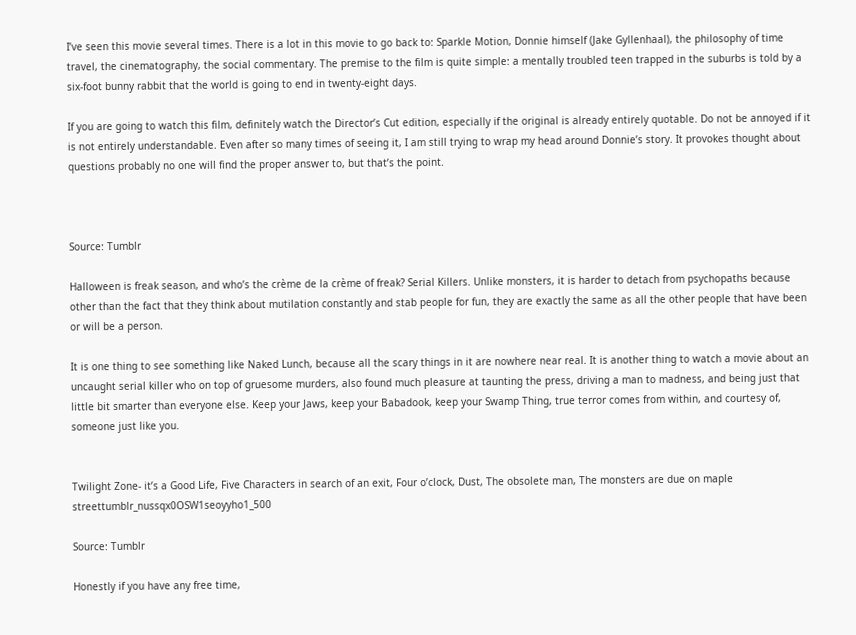I’ve seen this movie several times. There is a lot in this movie to go back to: Sparkle Motion, Donnie himself (Jake Gyllenhaal), the philosophy of time travel, the cinematography, the social commentary. The premise to the film is quite simple: a mentally troubled teen trapped in the suburbs is told by a six-foot bunny rabbit that the world is going to end in twenty-eight days.

If you are going to watch this film, definitely watch the Director’s Cut edition, especially if the original is already entirely quotable. Do not be annoyed if it is not entirely understandable. Even after so many times of seeing it, I am still trying to wrap my head around Donnie’s story. It provokes thought about questions probably no one will find the proper answer to, but that’s the point.



Source: Tumblr

Halloween is freak season, and who’s the crème de la crème of freak? Serial Killers. Unlike monsters, it is harder to detach from psychopaths because other than the fact that they think about mutilation constantly and stab people for fun, they are exactly the same as all the other people that have been or will be a person.

It is one thing to see something like Naked Lunch, because all the scary things in it are nowhere near real. It is another thing to watch a movie about an uncaught serial killer who on top of gruesome murders, also found much pleasure at taunting the press, driving a man to madness, and being just that little bit smarter than everyone else. Keep your Jaws, keep your Babadook, keep your Swamp Thing, true terror comes from within, and courtesy of, someone just like you.


Twilight Zone- it’s a Good Life, Five Characters in search of an exit, Four o’clock, Dust, The obsolete man, The monsters are due on maple streettumblr_nussqx0OSW1seoyyho1_500

Source: Tumblr

Honestly if you have any free time,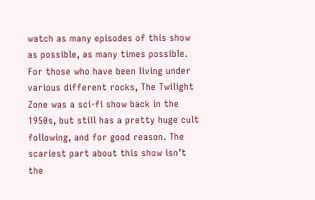watch as many episodes of this show as possible, as many times possible. For those who have been living under various different rocks, The Twilight Zone was a sci-fi show back in the 1950s, but still has a pretty huge cult following, and for good reason. The scariest part about this show isn’t the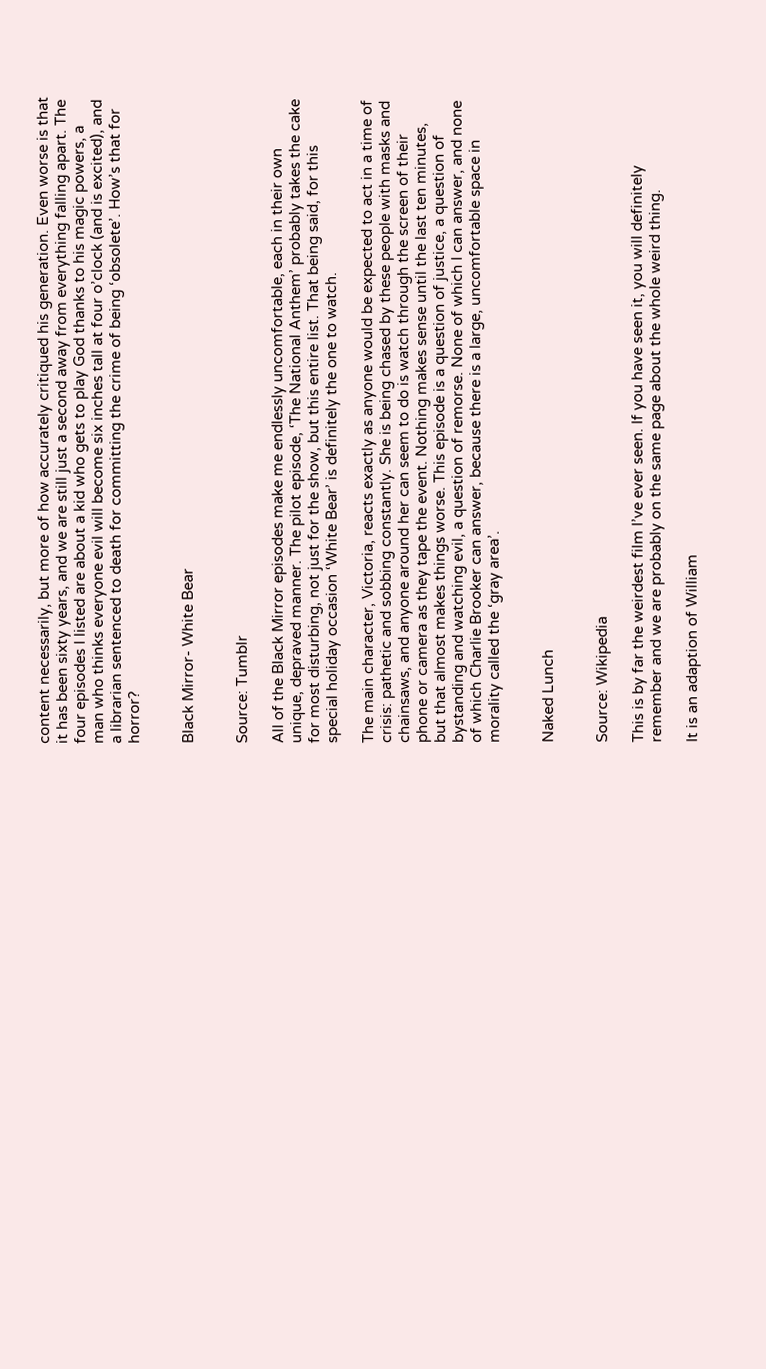content necessarily, but more of how accurately critiqued his generation. Even worse is that it has been sixty years, and we are still just a second away from everything falling apart. The four episodes I listed are about a kid who gets to play God thanks to his magic powers, a man who thinks everyone evil will become six inches tall at four o’clock (and is excited), and a librarian sentenced to death for committing the crime of being ‘obsolete’. How’s that for horror?


Black Mirror- White Bear


Source: Tumblr

All of the Black Mirror episodes make me endlessly uncomfortable, each in their own unique, depraved manner. The pilot episode, ‘The National Anthem’ probably takes the cake for most disturbing, not just for the show, but this entire list. That being said, for this special holiday occasion ‘White Bear’ is definitely the one to watch.

The main character, Victoria, reacts exactly as anyone would be expected to act in a time of crisis: pathetic and sobbing constantly. She is being chased by these people with masks and chainsaws, and anyone around her can seem to do is watch through the screen of their phone or camera as they tape the event. Nothing makes sense until the last ten minutes, but that almost makes things worse. This episode is a question of justice, a question of bystanding and watching evil, a question of remorse. None of which I can answer, and none of which Charlie Brooker can answer, because there is a large, uncomfortable space in morality called the ‘gray area’.


Naked Lunch


Source: Wikipedia

This is by far the weirdest film I’ve ever seen. If you have seen it, you will definitely remember and we are probably on the same page about the whole weird thing.

It is an adaption of William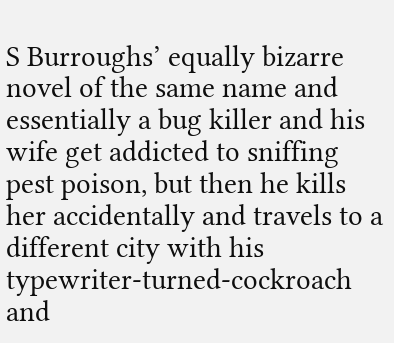S Burroughs’ equally bizarre novel of the same name and essentially a bug killer and his wife get addicted to sniffing pest poison, but then he kills her accidentally and travels to a different city with his typewriter-turned-cockroach and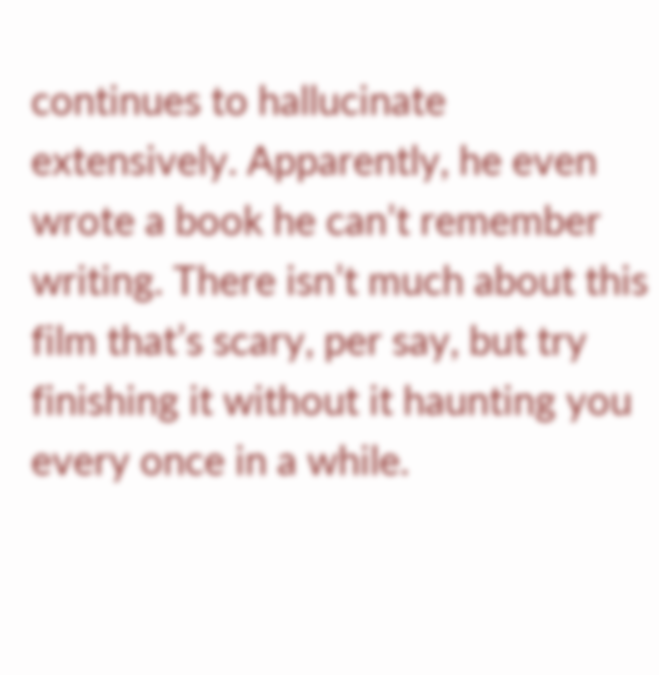continues to hallucinate extensively. Apparently, he even wrote a book he can’t remember writing. There isn’t much about this film that’s scary, per say, but try finishing it without it haunting you every once in a while.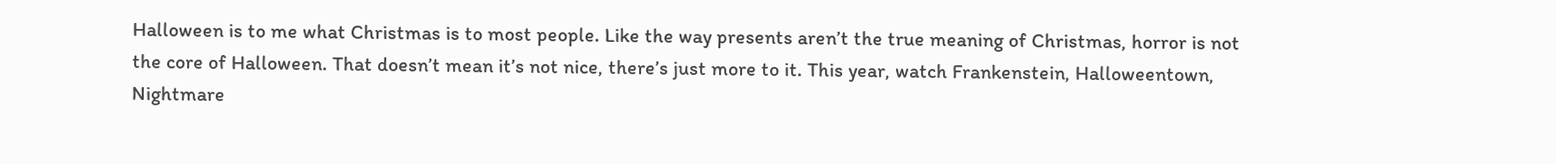Halloween is to me what Christmas is to most people. Like the way presents aren’t the true meaning of Christmas, horror is not the core of Halloween. That doesn’t mean it’s not nice, there’s just more to it. This year, watch Frankenstein, Halloweentown, Nightmare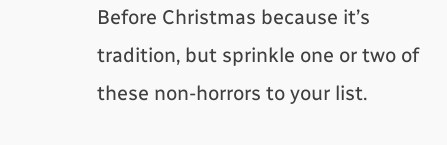Before Christmas because it’s tradition, but sprinkle one or two of these non-horrors to your list.